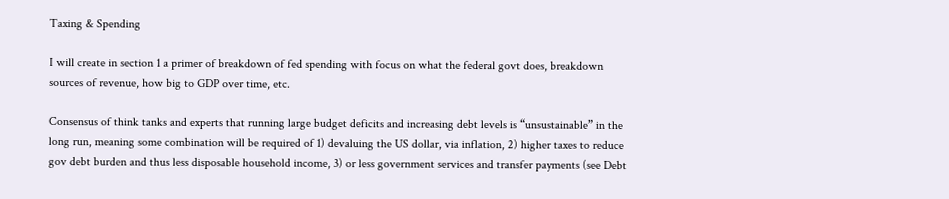Taxing & Spending

I will create in section 1 a primer of breakdown of fed spending with focus on what the federal govt does, breakdown sources of revenue, how big to GDP over time, etc.

Consensus of think tanks and experts that running large budget deficits and increasing debt levels is “unsustainable” in the long run, meaning some combination will be required of 1) devaluing the US dollar, via inflation, 2) higher taxes to reduce gov debt burden and thus less disposable household income, 3) or less government services and transfer payments (see Debt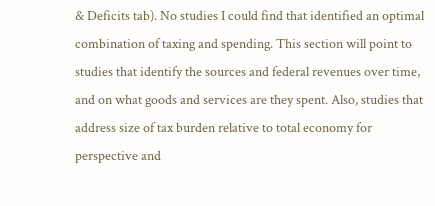& Deficits tab). No studies I could find that identified an optimal combination of taxing and spending. This section will point to studies that identify the sources and federal revenues over time, and on what goods and services are they spent. Also, studies that address size of tax burden relative to total economy for perspective and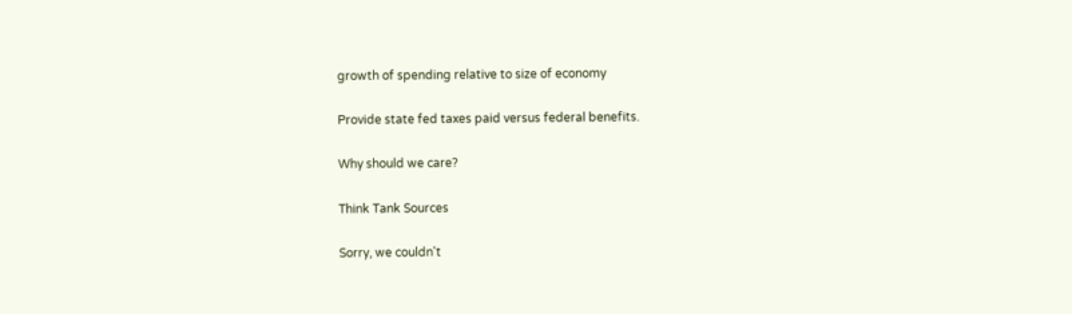growth of spending relative to size of economy

Provide state fed taxes paid versus federal benefits.

Why should we care?

Think Tank Sources

Sorry, we couldn't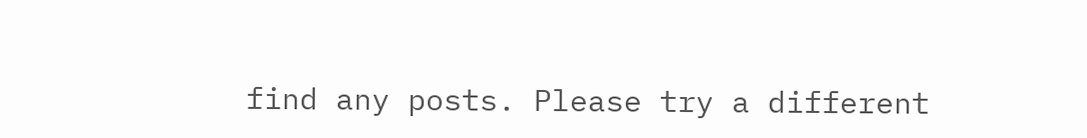find any posts. Please try a different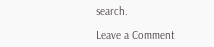search.

Leave a Comment